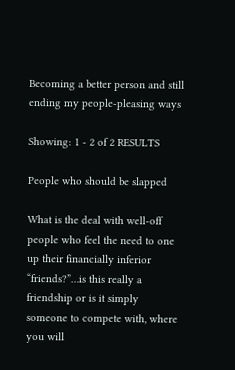Becoming a better person and still ending my people-pleasing ways

Showing: 1 - 2 of 2 RESULTS

People who should be slapped

What is the deal with well-off people who feel the need to one up their financially inferior “friends?”…is this really a friendship or is it simply someone to compete with, where you will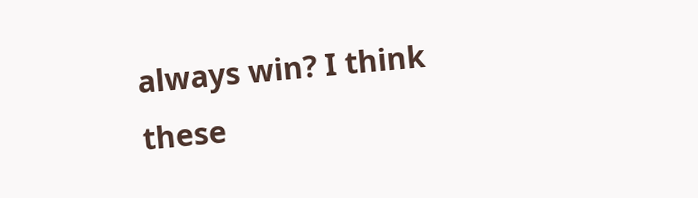always win? I think these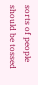sorts of people should be tossed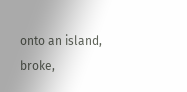onto an island, broke,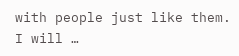with people just like them. I will …